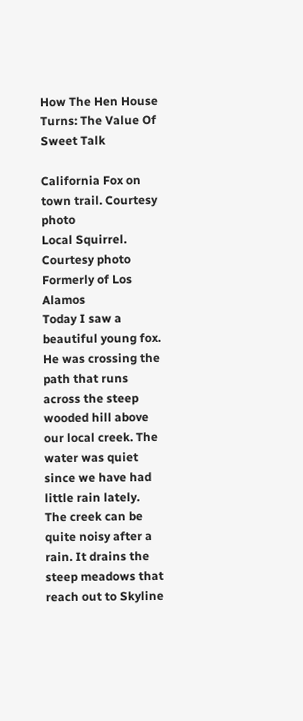How The Hen House Turns: The Value Of Sweet Talk

California Fox on town trail. Courtesy photo
Local Squirrel. Courtesy photo
Formerly of Los Alamos
Today I saw a beautiful young fox. He was crossing the path that runs across the steep wooded hill above our local creek. The water was quiet since we have had little rain lately. The creek can be quite noisy after a rain. It drains the steep meadows that reach out to Skyline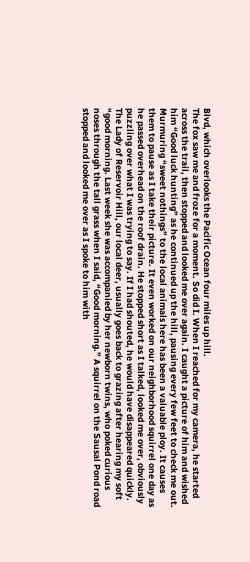Blvd, which overlooks the Pacific Ocean four miles up hill.
The fox saw me and froze for a moment. So did I. When I reached for my camera, he started across the trail, then stopped and looked me over again. I caught a picture of him and wished him “Good luck hunting” as he continued up the hill, pausing every few feet to check me out.
Murmuring “sweet nothings” to the local animals here has been a valuable ploy. It causes them to pause as I take their picture. It even worked on our neighborhood squirrel one day as he passed overhead on the roof drain. He stopped short as I talked, looked me over, obviously puzzling over what I was trying to say. If I had shouted, he would have disappeared quickly.
The Lady of Reservoir Hill, our local deer, usually goes back to grazing after hearing my soft “good morning. Last week she was accompanied by her newborn twins, who poked curious noses through the tall grass when I said, “Good morning.” A squirrel on the Sausal Pond road stopped and looked me over as I spoke to him with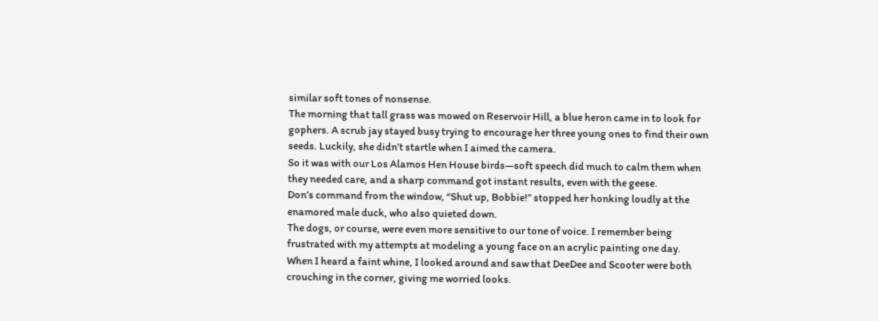similar soft tones of nonsense.
The morning that tall grass was mowed on Reservoir Hill, a blue heron came in to look for gophers. A scrub jay stayed busy trying to encourage her three young ones to find their own seeds. Luckily, she didn’t startle when I aimed the camera.
So it was with our Los Alamos Hen House birds—soft speech did much to calm them when they needed care, and a sharp command got instant results, even with the geese.
Don’s command from the window, “Shut up, Bobbie!” stopped her honking loudly at the enamored male duck, who also quieted down.
The dogs, or course, were even more sensitive to our tone of voice. I remember being frustrated with my attempts at modeling a young face on an acrylic painting one day.
When I heard a faint whine, I looked around and saw that DeeDee and Scooter were both crouching in the corner, giving me worried looks.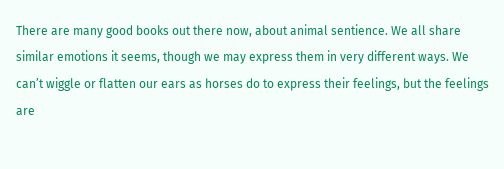There are many good books out there now, about animal sentience. We all share similar emotions it seems, though we may express them in very different ways. We can’t wiggle or flatten our ears as horses do to express their feelings, but the feelings are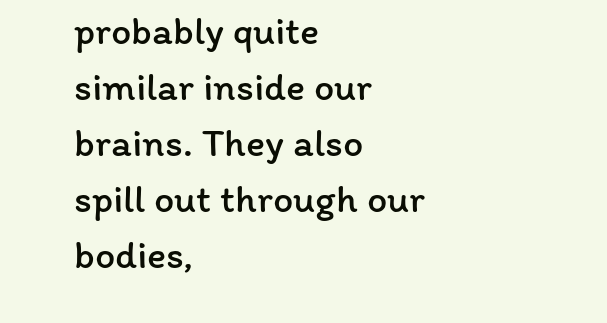probably quite similar inside our brains. They also spill out through our bodies,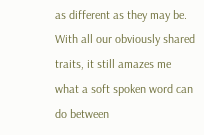as different as they may be. With all our obviously shared traits, it still amazes me what a soft spoken word can do between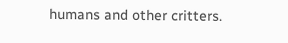humans and other critters.